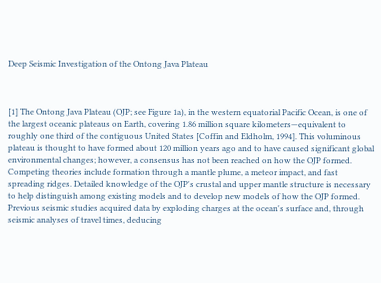Deep Seismic Investigation of the Ontong Java Plateau



[1] The Ontong Java Plateau (OJP; see Figure 1a), in the western equatorial Pacific Ocean, is one of the largest oceanic plateaus on Earth, covering 1.86 million square kilometers—equivalent to roughly one third of the contiguous United States [Coffin and Eldholm, 1994]. This voluminous plateau is thought to have formed about 120 million years ago and to have caused significant global environmental changes; however, a consensus has not been reached on how the OJP formed. Competing theories include formation through a mantle plume, a meteor impact, and fast spreading ridges. Detailed knowledge of the OJP's crustal and upper mantle structure is necessary to help distinguish among existing models and to develop new models of how the OJP formed. Previous seismic studies acquired data by exploding charges at the ocean's surface and, through seismic analyses of travel times, deducing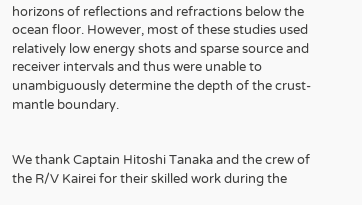horizons of reflections and refractions below the ocean floor. However, most of these studies used relatively low energy shots and sparse source and receiver intervals and thus were unable to unambiguously determine the depth of the crust-mantle boundary.


We thank Captain Hitoshi Tanaka and the crew of the R/V Kairei for their skilled work during the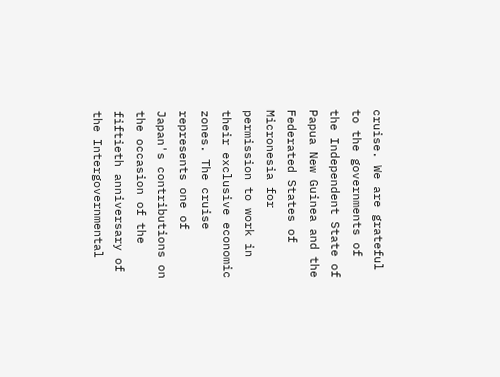cruise. We are grateful to the governments of the Independent State of Papua New Guinea and the Federated States of Micronesia for permission to work in their exclusive economic zones. The cruise represents one of Japan's contributions on the occasion of the fiftieth anniversary of the Intergovernmental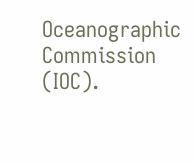Oceanographic Commission (IOC).